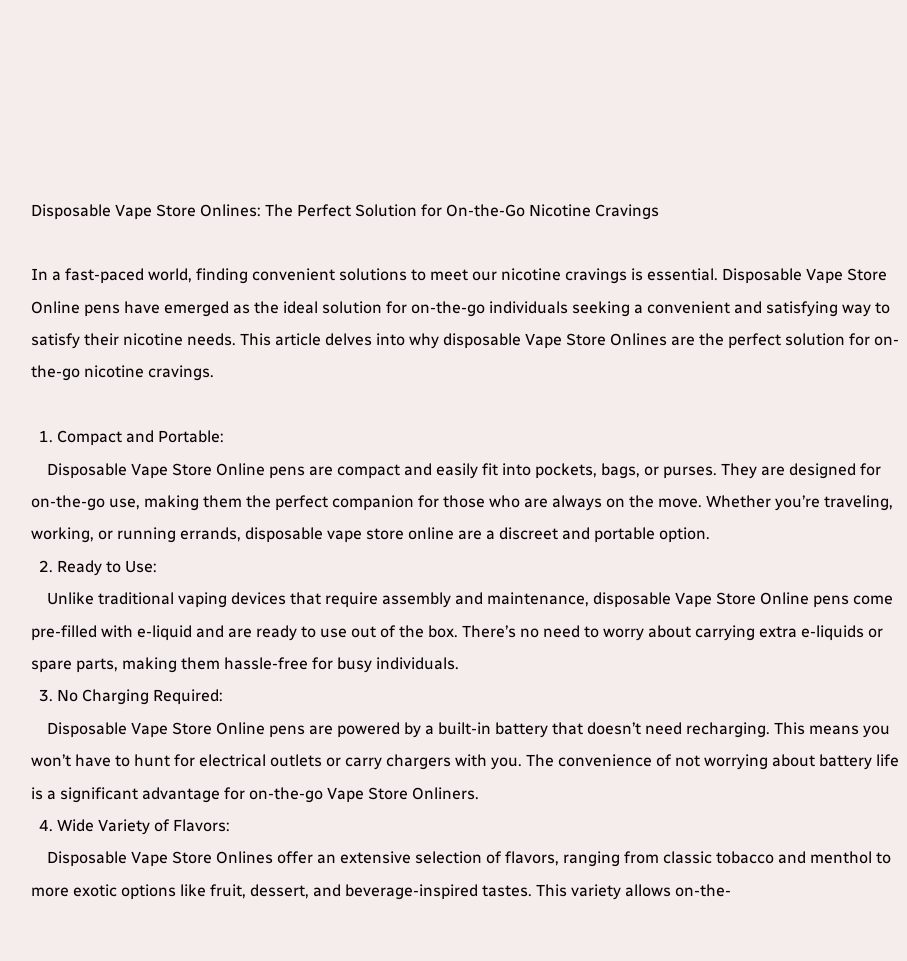Disposable Vape Store Onlines: The Perfect Solution for On-the-Go Nicotine Cravings

In a fast-paced world, finding convenient solutions to meet our nicotine cravings is essential. Disposable Vape Store Online pens have emerged as the ideal solution for on-the-go individuals seeking a convenient and satisfying way to satisfy their nicotine needs. This article delves into why disposable Vape Store Onlines are the perfect solution for on-the-go nicotine cravings.

  1. Compact and Portable:
    Disposable Vape Store Online pens are compact and easily fit into pockets, bags, or purses. They are designed for on-the-go use, making them the perfect companion for those who are always on the move. Whether you’re traveling, working, or running errands, disposable vape store online are a discreet and portable option.
  2. Ready to Use:
    Unlike traditional vaping devices that require assembly and maintenance, disposable Vape Store Online pens come pre-filled with e-liquid and are ready to use out of the box. There’s no need to worry about carrying extra e-liquids or spare parts, making them hassle-free for busy individuals.
  3. No Charging Required:
    Disposable Vape Store Online pens are powered by a built-in battery that doesn’t need recharging. This means you won’t have to hunt for electrical outlets or carry chargers with you. The convenience of not worrying about battery life is a significant advantage for on-the-go Vape Store Onliners.
  4. Wide Variety of Flavors:
    Disposable Vape Store Onlines offer an extensive selection of flavors, ranging from classic tobacco and menthol to more exotic options like fruit, dessert, and beverage-inspired tastes. This variety allows on-the-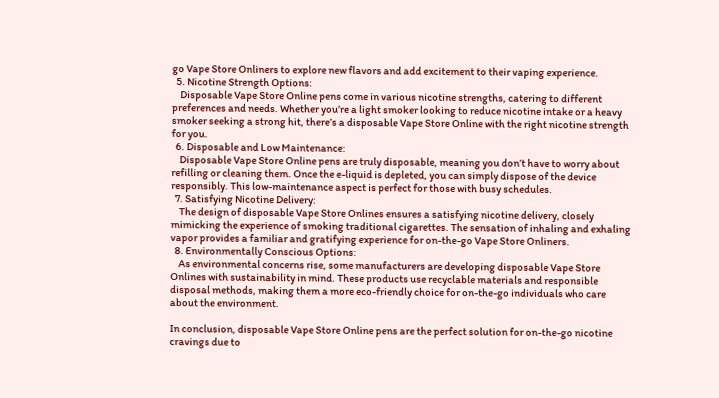go Vape Store Onliners to explore new flavors and add excitement to their vaping experience.
  5. Nicotine Strength Options:
    Disposable Vape Store Online pens come in various nicotine strengths, catering to different preferences and needs. Whether you’re a light smoker looking to reduce nicotine intake or a heavy smoker seeking a strong hit, there’s a disposable Vape Store Online with the right nicotine strength for you.
  6. Disposable and Low Maintenance:
    Disposable Vape Store Online pens are truly disposable, meaning you don’t have to worry about refilling or cleaning them. Once the e-liquid is depleted, you can simply dispose of the device responsibly. This low-maintenance aspect is perfect for those with busy schedules.
  7. Satisfying Nicotine Delivery:
    The design of disposable Vape Store Onlines ensures a satisfying nicotine delivery, closely mimicking the experience of smoking traditional cigarettes. The sensation of inhaling and exhaling vapor provides a familiar and gratifying experience for on-the-go Vape Store Onliners.
  8. Environmentally Conscious Options:
    As environmental concerns rise, some manufacturers are developing disposable Vape Store Onlines with sustainability in mind. These products use recyclable materials and responsible disposal methods, making them a more eco-friendly choice for on-the-go individuals who care about the environment.

In conclusion, disposable Vape Store Online pens are the perfect solution for on-the-go nicotine cravings due to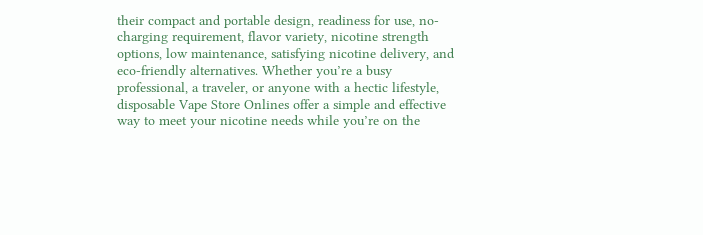their compact and portable design, readiness for use, no-charging requirement, flavor variety, nicotine strength options, low maintenance, satisfying nicotine delivery, and eco-friendly alternatives. Whether you’re a busy professional, a traveler, or anyone with a hectic lifestyle, disposable Vape Store Onlines offer a simple and effective way to meet your nicotine needs while you’re on the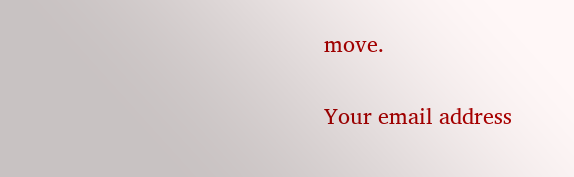move.


Your email address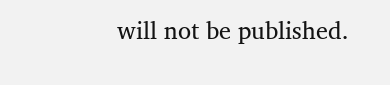will not be published.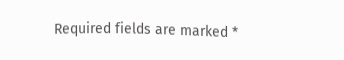Required fields are marked *